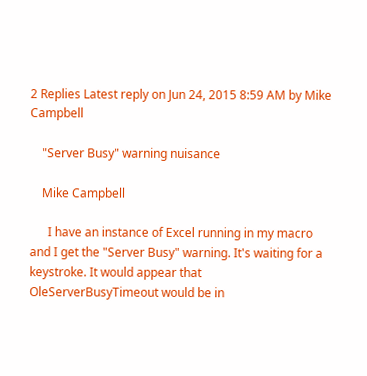2 Replies Latest reply on Jun 24, 2015 8:59 AM by Mike Campbell

    "Server Busy" warning nuisance

    Mike Campbell

      I have an instance of Excel running in my macro and I get the "Server Busy" warning. It's waiting for a keystroke. It would appear that OleServerBusyTimeout would be in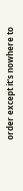order except it's nowhere to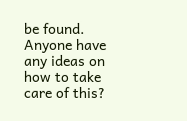be found. Anyone have any ideas on how to take care of this?